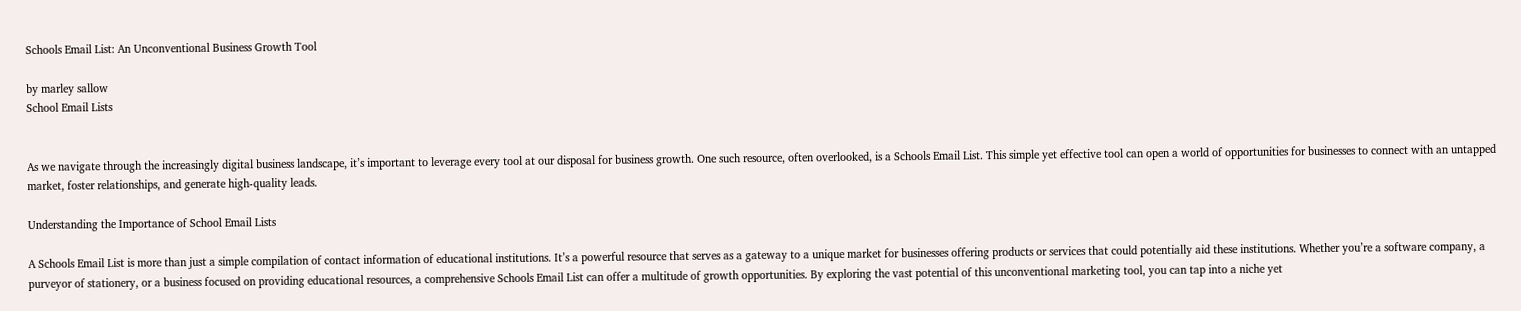Schools Email List: An Unconventional Business Growth Tool

by marley sallow
School Email Lists


As we navigate through the increasingly digital business landscape, it’s important to leverage every tool at our disposal for business growth. One such resource, often overlooked, is a Schools Email List. This simple yet effective tool can open a world of opportunities for businesses to connect with an untapped market, foster relationships, and generate high-quality leads.

Understanding the Importance of School Email Lists

A Schools Email List is more than just a simple compilation of contact information of educational institutions. It’s a powerful resource that serves as a gateway to a unique market for businesses offering products or services that could potentially aid these institutions. Whether you’re a software company, a purveyor of stationery, or a business focused on providing educational resources, a comprehensive Schools Email List can offer a multitude of growth opportunities. By exploring the vast potential of this unconventional marketing tool, you can tap into a niche yet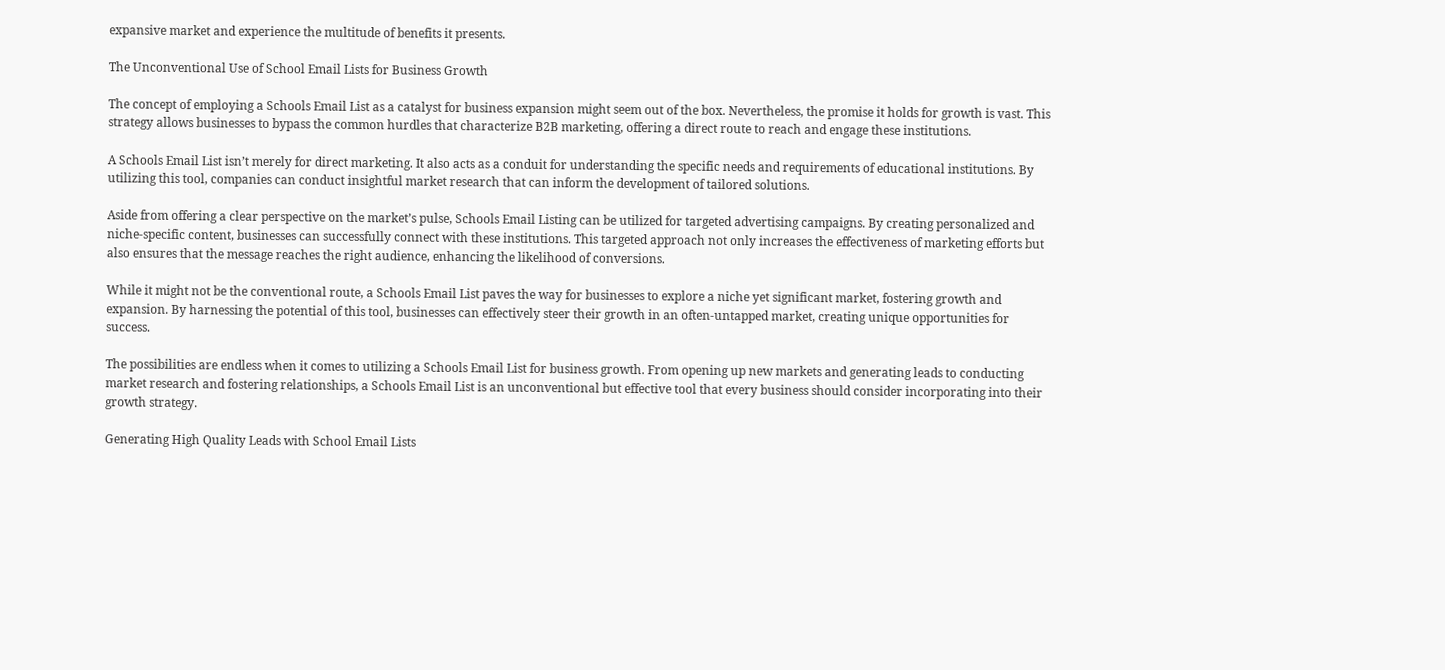expansive market and experience the multitude of benefits it presents.

The Unconventional Use of School Email Lists for Business Growth

The concept of employing a Schools Email List as a catalyst for business expansion might seem out of the box. Nevertheless, the promise it holds for growth is vast. This strategy allows businesses to bypass the common hurdles that characterize B2B marketing, offering a direct route to reach and engage these institutions.

A Schools Email List isn’t merely for direct marketing. It also acts as a conduit for understanding the specific needs and requirements of educational institutions. By utilizing this tool, companies can conduct insightful market research that can inform the development of tailored solutions.

Aside from offering a clear perspective on the market’s pulse, Schools Email Listing can be utilized for targeted advertising campaigns. By creating personalized and niche-specific content, businesses can successfully connect with these institutions. This targeted approach not only increases the effectiveness of marketing efforts but also ensures that the message reaches the right audience, enhancing the likelihood of conversions.

While it might not be the conventional route, a Schools Email List paves the way for businesses to explore a niche yet significant market, fostering growth and expansion. By harnessing the potential of this tool, businesses can effectively steer their growth in an often-untapped market, creating unique opportunities for success.

The possibilities are endless when it comes to utilizing a Schools Email List for business growth. From opening up new markets and generating leads to conducting market research and fostering relationships, a Schools Email List is an unconventional but effective tool that every business should consider incorporating into their growth strategy.

Generating High Quality Leads with School Email Lists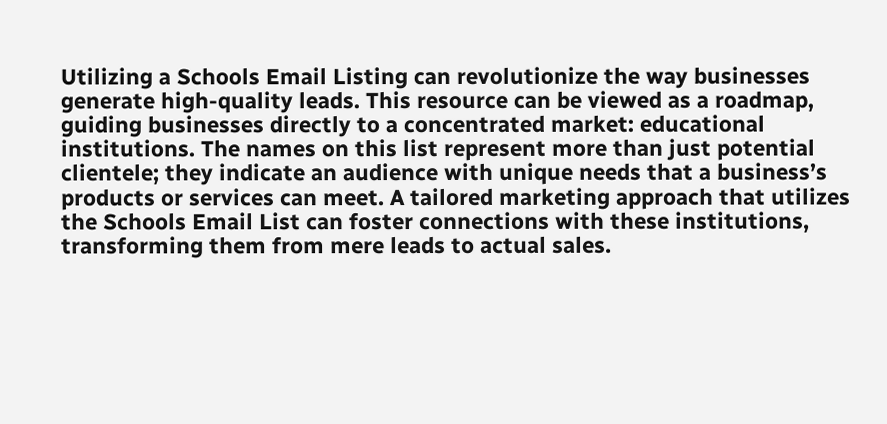Utilizing a Schools Email Listing can revolutionize the way businesses generate high-quality leads. This resource can be viewed as a roadmap, guiding businesses directly to a concentrated market: educational institutions. The names on this list represent more than just potential clientele; they indicate an audience with unique needs that a business’s products or services can meet. A tailored marketing approach that utilizes the Schools Email List can foster connections with these institutions, transforming them from mere leads to actual sales.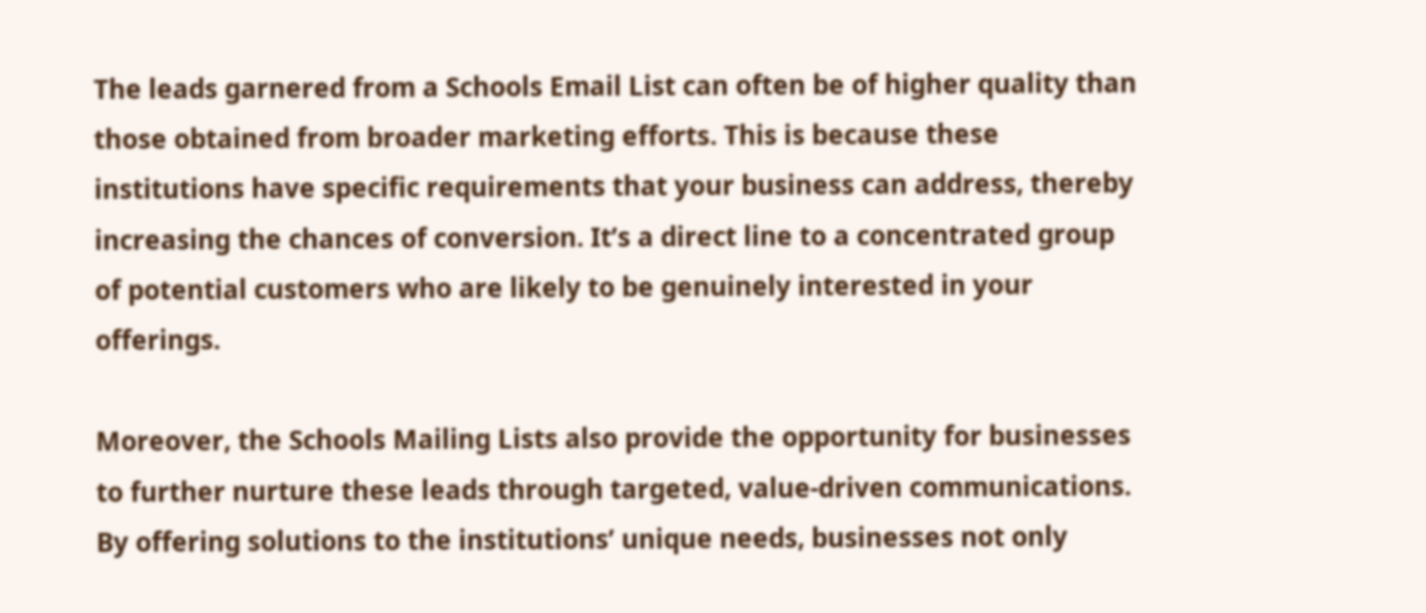The leads garnered from a Schools Email List can often be of higher quality than those obtained from broader marketing efforts. This is because these institutions have specific requirements that your business can address, thereby increasing the chances of conversion. It’s a direct line to a concentrated group of potential customers who are likely to be genuinely interested in your offerings.

Moreover, the Schools Mailing Lists also provide the opportunity for businesses to further nurture these leads through targeted, value-driven communications. By offering solutions to the institutions’ unique needs, businesses not only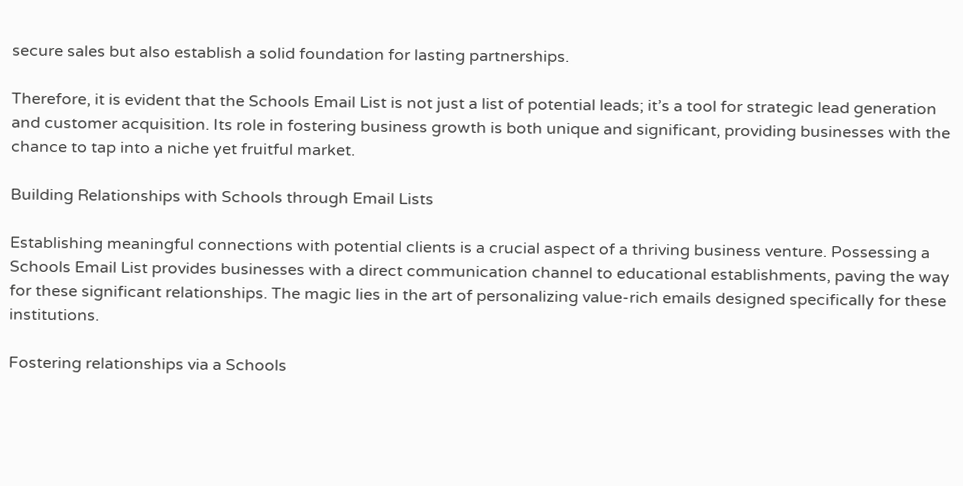secure sales but also establish a solid foundation for lasting partnerships.

Therefore, it is evident that the Schools Email List is not just a list of potential leads; it’s a tool for strategic lead generation and customer acquisition. Its role in fostering business growth is both unique and significant, providing businesses with the chance to tap into a niche yet fruitful market.

Building Relationships with Schools through Email Lists

Establishing meaningful connections with potential clients is a crucial aspect of a thriving business venture. Possessing a Schools Email List provides businesses with a direct communication channel to educational establishments, paving the way for these significant relationships. The magic lies in the art of personalizing value-rich emails designed specifically for these institutions.

Fostering relationships via a Schools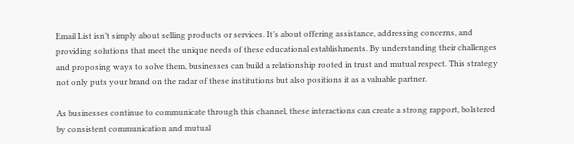Email List isn’t simply about selling products or services. It’s about offering assistance, addressing concerns, and providing solutions that meet the unique needs of these educational establishments. By understanding their challenges and proposing ways to solve them, businesses can build a relationship rooted in trust and mutual respect. This strategy not only puts your brand on the radar of these institutions but also positions it as a valuable partner.

As businesses continue to communicate through this channel, these interactions can create a strong rapport, bolstered by consistent communication and mutual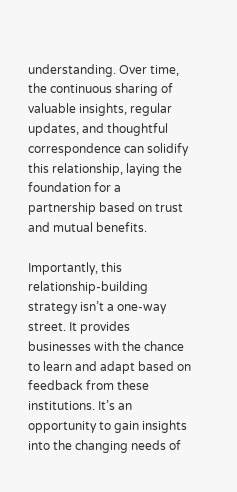understanding. Over time, the continuous sharing of valuable insights, regular updates, and thoughtful correspondence can solidify this relationship, laying the foundation for a partnership based on trust and mutual benefits.

Importantly, this relationship-building strategy isn’t a one-way street. It provides businesses with the chance to learn and adapt based on feedback from these institutions. It’s an opportunity to gain insights into the changing needs of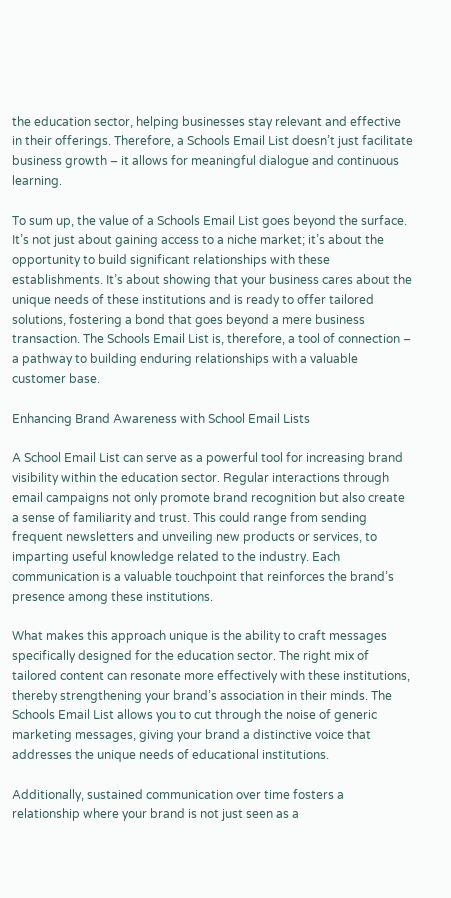the education sector, helping businesses stay relevant and effective in their offerings. Therefore, a Schools Email List doesn’t just facilitate business growth – it allows for meaningful dialogue and continuous learning.

To sum up, the value of a Schools Email List goes beyond the surface. It’s not just about gaining access to a niche market; it’s about the opportunity to build significant relationships with these establishments. It’s about showing that your business cares about the unique needs of these institutions and is ready to offer tailored solutions, fostering a bond that goes beyond a mere business transaction. The Schools Email List is, therefore, a tool of connection – a pathway to building enduring relationships with a valuable customer base.

Enhancing Brand Awareness with School Email Lists

A School Email List can serve as a powerful tool for increasing brand visibility within the education sector. Regular interactions through email campaigns not only promote brand recognition but also create a sense of familiarity and trust. This could range from sending frequent newsletters and unveiling new products or services, to imparting useful knowledge related to the industry. Each communication is a valuable touchpoint that reinforces the brand’s presence among these institutions.

What makes this approach unique is the ability to craft messages specifically designed for the education sector. The right mix of tailored content can resonate more effectively with these institutions, thereby strengthening your brand’s association in their minds. The Schools Email List allows you to cut through the noise of generic marketing messages, giving your brand a distinctive voice that addresses the unique needs of educational institutions.

Additionally, sustained communication over time fosters a relationship where your brand is not just seen as a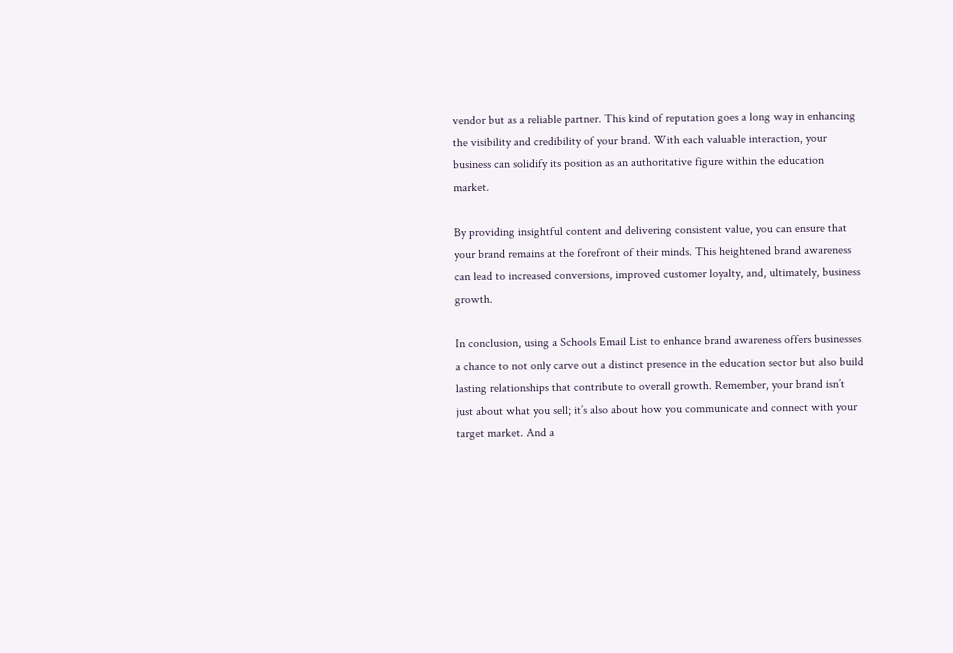vendor but as a reliable partner. This kind of reputation goes a long way in enhancing the visibility and credibility of your brand. With each valuable interaction, your business can solidify its position as an authoritative figure within the education market.

By providing insightful content and delivering consistent value, you can ensure that your brand remains at the forefront of their minds. This heightened brand awareness can lead to increased conversions, improved customer loyalty, and, ultimately, business growth.

In conclusion, using a Schools Email List to enhance brand awareness offers businesses a chance to not only carve out a distinct presence in the education sector but also build lasting relationships that contribute to overall growth. Remember, your brand isn’t just about what you sell; it’s also about how you communicate and connect with your target market. And a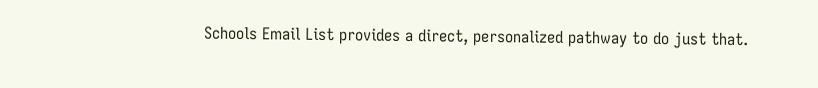Schools Email List provides a direct, personalized pathway to do just that.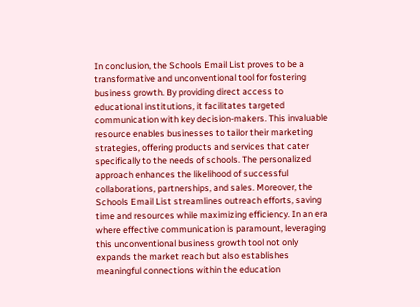In conclusion, the Schools Email List proves to be a transformative and unconventional tool for fostering business growth. By providing direct access to educational institutions, it facilitates targeted communication with key decision-makers. This invaluable resource enables businesses to tailor their marketing strategies, offering products and services that cater specifically to the needs of schools. The personalized approach enhances the likelihood of successful collaborations, partnerships, and sales. Moreover, the Schools Email List streamlines outreach efforts, saving time and resources while maximizing efficiency. In an era where effective communication is paramount, leveraging this unconventional business growth tool not only expands the market reach but also establishes meaningful connections within the education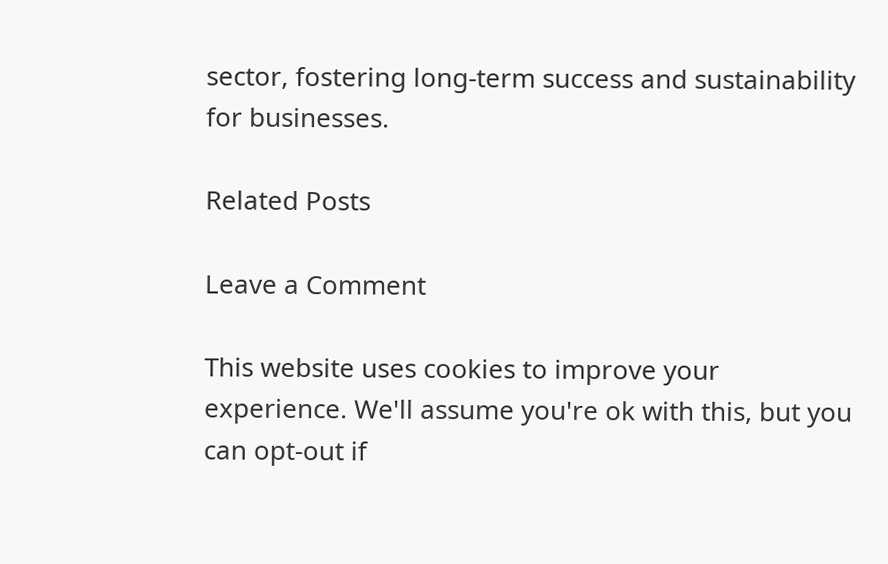sector, fostering long-term success and sustainability for businesses.

Related Posts

Leave a Comment

This website uses cookies to improve your experience. We'll assume you're ok with this, but you can opt-out if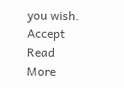you wish. Accept Read More